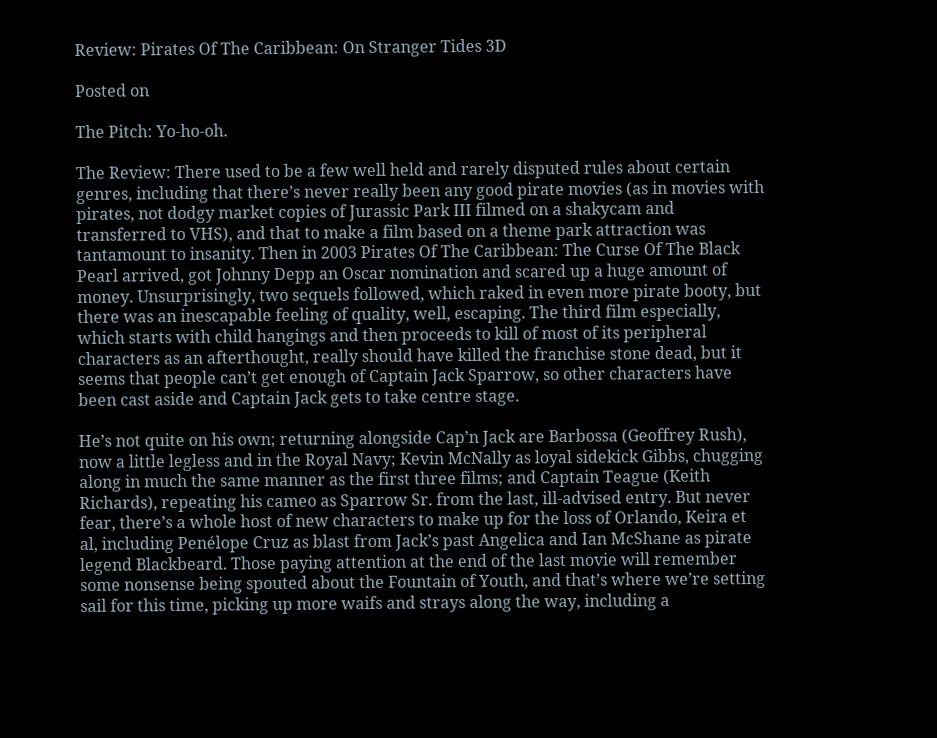Review: Pirates Of The Caribbean: On Stranger Tides 3D

Posted on

The Pitch: Yo-ho-oh.

The Review: There used to be a few well held and rarely disputed rules about certain genres, including that there’s never really been any good pirate movies (as in movies with pirates, not dodgy market copies of Jurassic Park III filmed on a shakycam and transferred to VHS), and that to make a film based on a theme park attraction was tantamount to insanity. Then in 2003 Pirates Of The Caribbean: The Curse Of The Black Pearl arrived, got Johnny Depp an Oscar nomination and scared up a huge amount of money. Unsurprisingly, two sequels followed, which raked in even more pirate booty, but there was an inescapable feeling of quality, well, escaping. The third film especially, which starts with child hangings and then proceeds to kill of most of its peripheral characters as an afterthought, really should have killed the franchise stone dead, but it seems that people can’t get enough of Captain Jack Sparrow, so other characters have been cast aside and Captain Jack gets to take centre stage.

He’s not quite on his own; returning alongside Cap’n Jack are Barbossa (Geoffrey Rush), now a little legless and in the Royal Navy; Kevin McNally as loyal sidekick Gibbs, chugging along in much the same manner as the first three films; and Captain Teague (Keith Richards), repeating his cameo as Sparrow Sr. from the last, ill-advised entry. But never fear, there’s a whole host of new characters to make up for the loss of Orlando, Keira et al, including Penélope Cruz as blast from Jack’s past Angelica and Ian McShane as pirate legend Blackbeard. Those paying attention at the end of the last movie will remember some nonsense being spouted about the Fountain of Youth, and that’s where we’re setting sail for this time, picking up more waifs and strays along the way, including a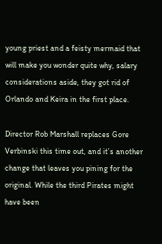young priest and a feisty mermaid that will make you wonder quite why, salary considerations aside, they got rid of Orlando and Keira in the first place.

Director Rob Marshall replaces Gore Verbinski this time out, and it’s another change that leaves you pining for the original. While the third Pirates might have been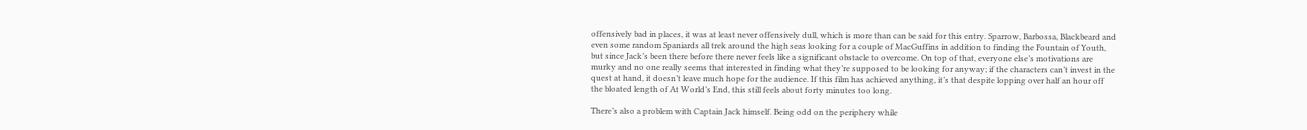offensively bad in places, it was at least never offensively dull, which is more than can be said for this entry. Sparrow, Barbossa, Blackbeard and even some random Spaniards all trek around the high seas looking for a couple of MacGuffins in addition to finding the Fountain of Youth, but since Jack’s been there before there never feels like a significant obstacle to overcome. On top of that, everyone else’s motivations are murky and no one really seems that interested in finding what they’re supposed to be looking for anyway; if the characters can’t invest in the quest at hand, it doesn’t leave much hope for the audience. If this film has achieved anything, it’s that despite lopping over half an hour off the bloated length of At World’s End, this still feels about forty minutes too long.

There’s also a problem with Captain Jack himself. Being odd on the periphery while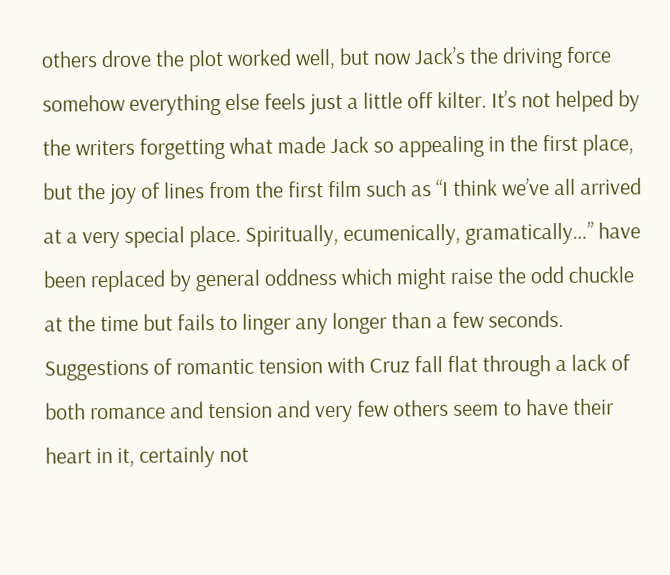others drove the plot worked well, but now Jack’s the driving force somehow everything else feels just a little off kilter. It’s not helped by the writers forgetting what made Jack so appealing in the first place, but the joy of lines from the first film such as “I think we’ve all arrived at a very special place. Spiritually, ecumenically, gramatically…” have been replaced by general oddness which might raise the odd chuckle at the time but fails to linger any longer than a few seconds. Suggestions of romantic tension with Cruz fall flat through a lack of both romance and tension and very few others seem to have their heart in it, certainly not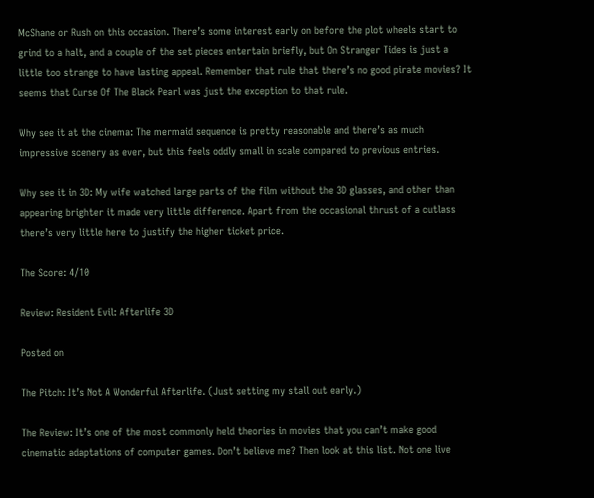McShane or Rush on this occasion. There’s some interest early on before the plot wheels start to grind to a halt, and a couple of the set pieces entertain briefly, but On Stranger Tides is just a little too strange to have lasting appeal. Remember that rule that there’s no good pirate movies? It seems that Curse Of The Black Pearl was just the exception to that rule.

Why see it at the cinema: The mermaid sequence is pretty reasonable and there’s as much impressive scenery as ever, but this feels oddly small in scale compared to previous entries.

Why see it in 3D: My wife watched large parts of the film without the 3D glasses, and other than appearing brighter it made very little difference. Apart from the occasional thrust of a cutlass there’s very little here to justify the higher ticket price.

The Score: 4/10

Review: Resident Evil: Afterlife 3D

Posted on

The Pitch: It’s Not A Wonderful Afterlife. (Just setting my stall out early.)

The Review: It’s one of the most commonly held theories in movies that you can’t make good cinematic adaptations of computer games. Don’t believe me? Then look at this list. Not one live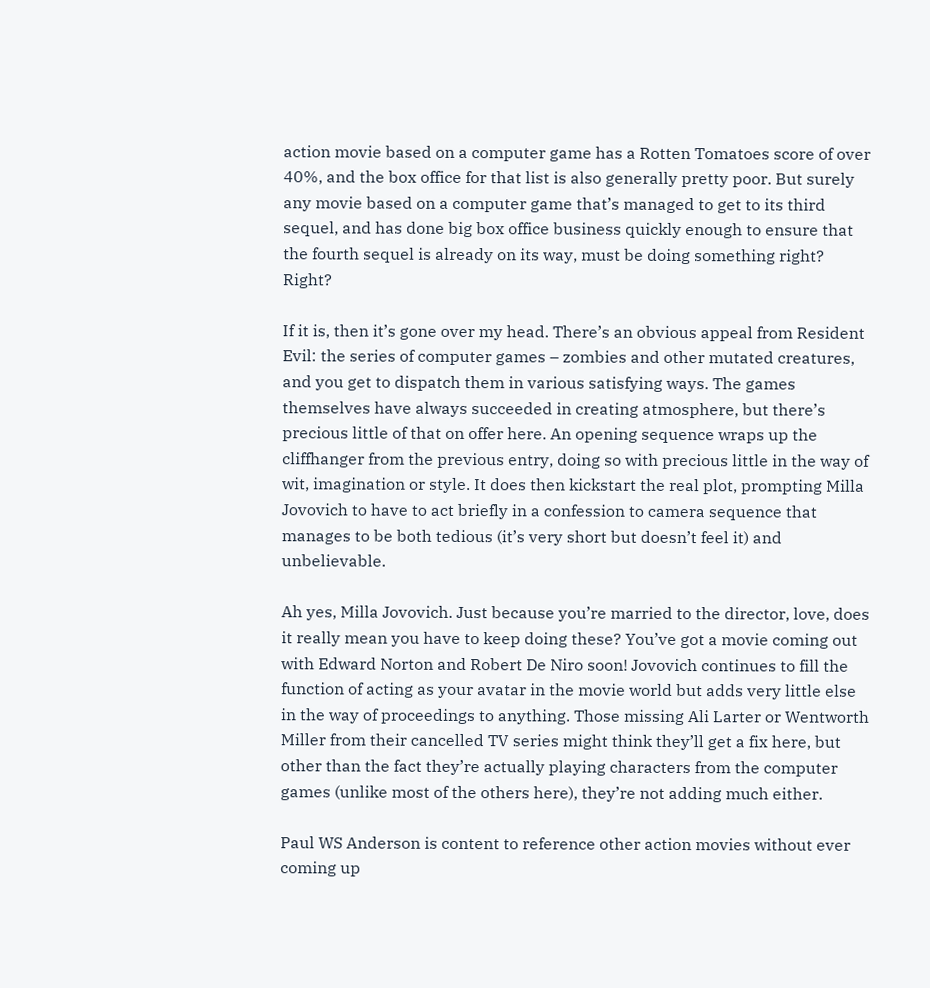action movie based on a computer game has a Rotten Tomatoes score of over 40%, and the box office for that list is also generally pretty poor. But surely any movie based on a computer game that’s managed to get to its third sequel, and has done big box office business quickly enough to ensure that the fourth sequel is already on its way, must be doing something right? Right?

If it is, then it’s gone over my head. There’s an obvious appeal from Resident Evil: the series of computer games – zombies and other mutated creatures, and you get to dispatch them in various satisfying ways. The games themselves have always succeeded in creating atmosphere, but there’s precious little of that on offer here. An opening sequence wraps up the cliffhanger from the previous entry, doing so with precious little in the way of wit, imagination or style. It does then kickstart the real plot, prompting Milla Jovovich to have to act briefly in a confession to camera sequence that manages to be both tedious (it’s very short but doesn’t feel it) and unbelievable.

Ah yes, Milla Jovovich. Just because you’re married to the director, love, does it really mean you have to keep doing these? You’ve got a movie coming out with Edward Norton and Robert De Niro soon! Jovovich continues to fill the function of acting as your avatar in the movie world but adds very little else in the way of proceedings to anything. Those missing Ali Larter or Wentworth Miller from their cancelled TV series might think they’ll get a fix here, but other than the fact they’re actually playing characters from the computer games (unlike most of the others here), they’re not adding much either.

Paul WS Anderson is content to reference other action movies without ever coming up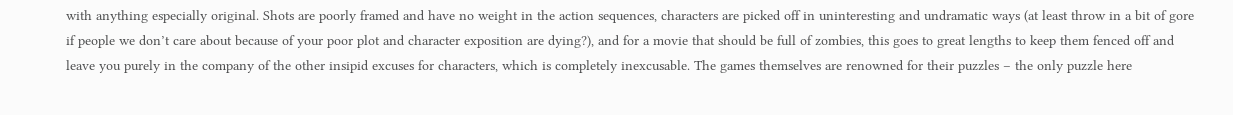with anything especially original. Shots are poorly framed and have no weight in the action sequences, characters are picked off in uninteresting and undramatic ways (at least throw in a bit of gore if people we don’t care about because of your poor plot and character exposition are dying?), and for a movie that should be full of zombies, this goes to great lengths to keep them fenced off and leave you purely in the company of the other insipid excuses for characters, which is completely inexcusable. The games themselves are renowned for their puzzles – the only puzzle here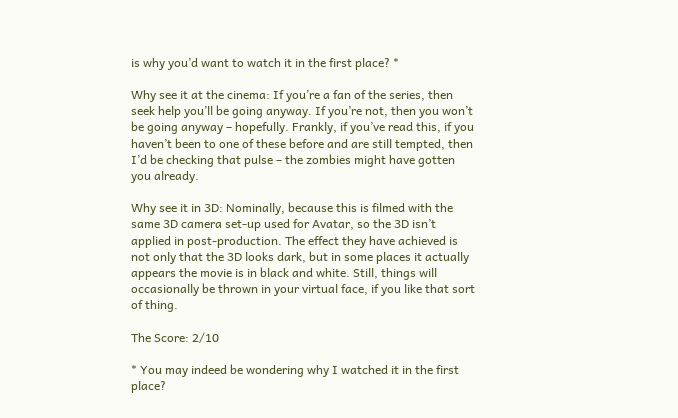is why you’d want to watch it in the first place? *

Why see it at the cinema: If you’re a fan of the series, then seek help you’ll be going anyway. If you’re not, then you won’t be going anyway – hopefully. Frankly, if you’ve read this, if you haven’t been to one of these before and are still tempted, then I’d be checking that pulse – the zombies might have gotten you already.

Why see it in 3D: Nominally, because this is filmed with the same 3D camera set-up used for Avatar, so the 3D isn’t applied in post-production. The effect they have achieved is not only that the 3D looks dark, but in some places it actually appears the movie is in black and white. Still, things will occasionally be thrown in your virtual face, if you like that sort of thing.

The Score: 2/10

* You may indeed be wondering why I watched it in the first place?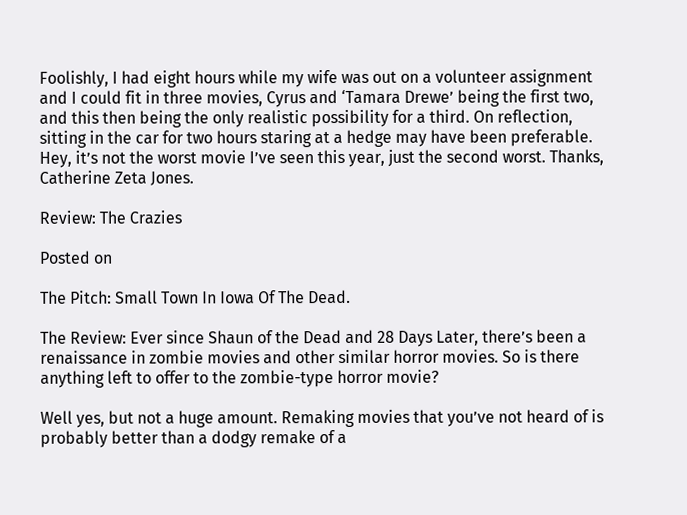Foolishly, I had eight hours while my wife was out on a volunteer assignment and I could fit in three movies, Cyrus and ‘Tamara Drewe’ being the first two, and this then being the only realistic possibility for a third. On reflection, sitting in the car for two hours staring at a hedge may have been preferable. Hey, it’s not the worst movie I’ve seen this year, just the second worst. Thanks, Catherine Zeta Jones.

Review: The Crazies

Posted on

The Pitch: Small Town In Iowa Of The Dead.

The Review: Ever since Shaun of the Dead and 28 Days Later, there’s been a renaissance in zombie movies and other similar horror movies. So is there anything left to offer to the zombie-type horror movie?

Well yes, but not a huge amount. Remaking movies that you’ve not heard of is probably better than a dodgy remake of a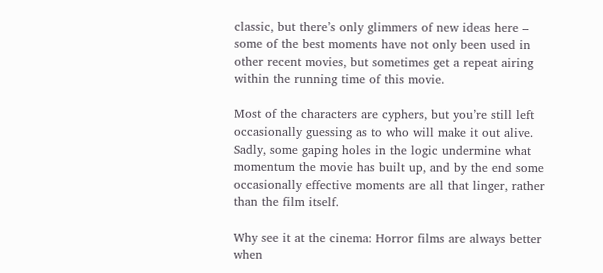classic, but there’s only glimmers of new ideas here – some of the best moments have not only been used in other recent movies, but sometimes get a repeat airing within the running time of this movie.

Most of the characters are cyphers, but you’re still left occasionally guessing as to who will make it out alive. Sadly, some gaping holes in the logic undermine what momentum the movie has built up, and by the end some occasionally effective moments are all that linger, rather than the film itself.

Why see it at the cinema: Horror films are always better when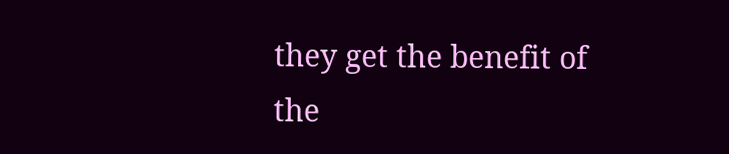they get the benefit of the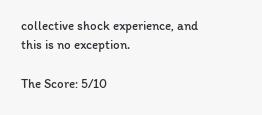collective shock experience, and this is no exception.

The Score: 5/10